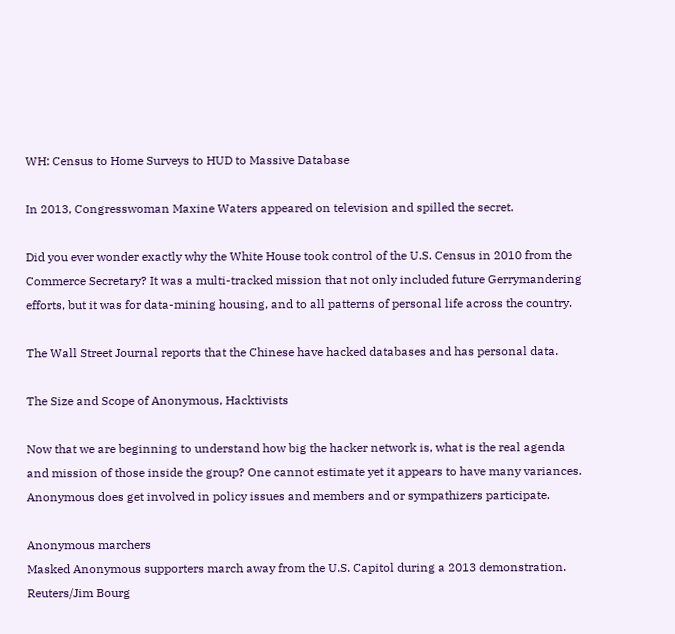WH: Census to Home Surveys to HUD to Massive Database

In 2013, Congresswoman Maxine Waters appeared on television and spilled the secret.

Did you ever wonder exactly why the White House took control of the U.S. Census in 2010 from the Commerce Secretary? It was a multi-tracked mission that not only included future Gerrymandering efforts, but it was for data-mining housing, and to all patterns of personal life across the country.

The Wall Street Journal reports that the Chinese have hacked databases and has personal data.

The Size and Scope of Anonymous, Hacktivists

Now that we are beginning to understand how big the hacker network is, what is the real agenda and mission of those inside the group? One cannot estimate yet it appears to have many variances. Anonymous does get involved in policy issues and members and or sympathizers participate.

Anonymous marchers
Masked Anonymous supporters march away from the U.S. Capitol during a 2013 demonstration. Reuters/Jim Bourg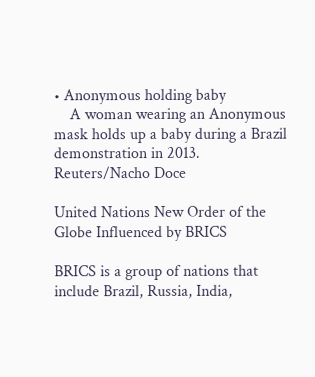• Anonymous holding baby
    A woman wearing an Anonymous mask holds up a baby during a Brazil demonstration in 2013. Reuters/Nacho Doce

United Nations New Order of the Globe Influenced by BRICS

BRICS is a group of nations that include Brazil, Russia, India,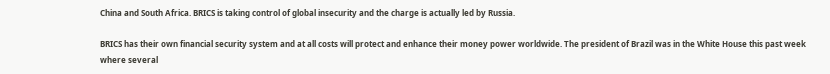China and South Africa. BRICS is taking control of global insecurity and the charge is actually led by Russia.

BRICS has their own financial security system and at all costs will protect and enhance their money power worldwide. The president of Brazil was in the White House this past week where several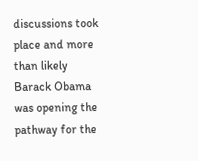discussions took place and more than likely Barack Obama was opening the pathway for the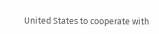United States to cooperate with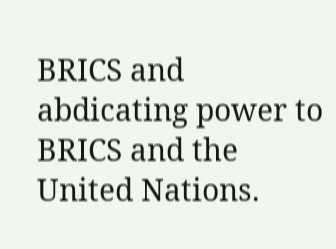BRICS and abdicating power to BRICS and the United Nations.